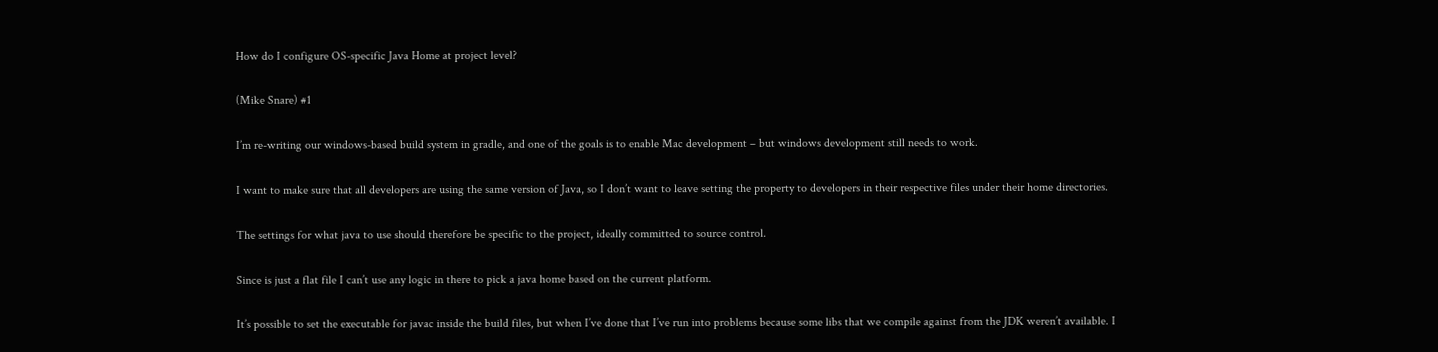How do I configure OS-specific Java Home at project level?

(Mike Snare) #1

I’m re-writing our windows-based build system in gradle, and one of the goals is to enable Mac development – but windows development still needs to work.

I want to make sure that all developers are using the same version of Java, so I don’t want to leave setting the property to developers in their respective files under their home directories.

The settings for what java to use should therefore be specific to the project, ideally committed to source control.

Since is just a flat file I can’t use any logic in there to pick a java home based on the current platform.

It’s possible to set the executable for javac inside the build files, but when I’ve done that I’ve run into problems because some libs that we compile against from the JDK weren’t available. I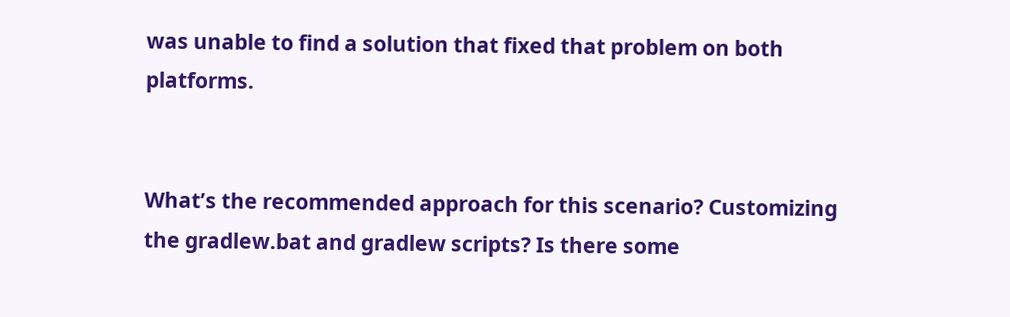was unable to find a solution that fixed that problem on both platforms.


What’s the recommended approach for this scenario? Customizing the gradlew.bat and gradlew scripts? Is there some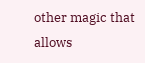other magic that allows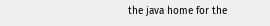the java home for the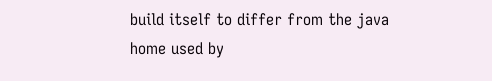build itself to differ from the java home used by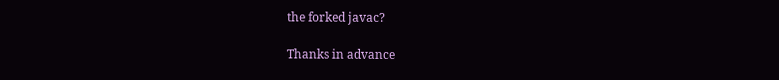the forked javac?

Thanks in advance